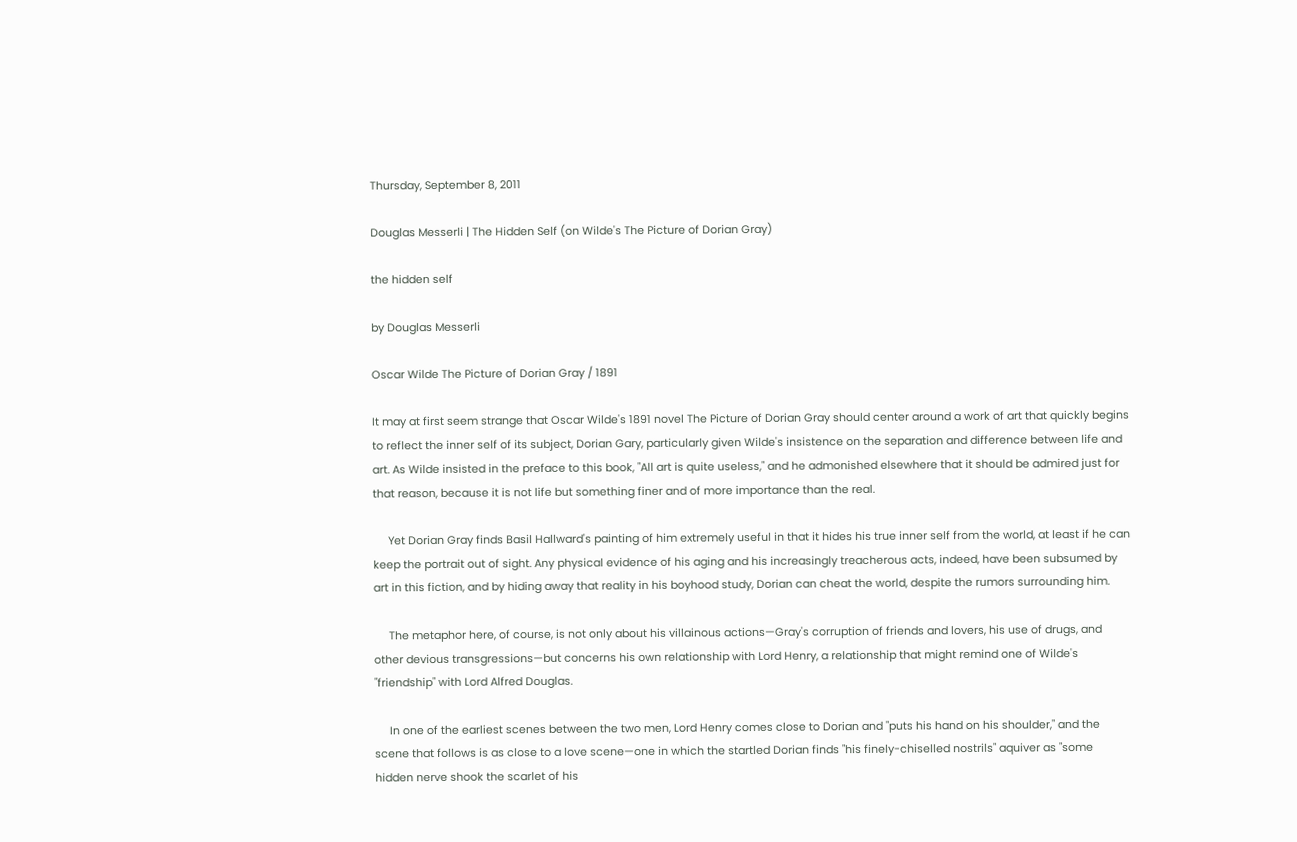Thursday, September 8, 2011

Douglas Messerli | The Hidden Self (on Wilde's The Picture of Dorian Gray)

the hidden self

by Douglas Messerli

Oscar Wilde The Picture of Dorian Gray / 1891

It may at first seem strange that Oscar Wilde's 1891 novel The Picture of Dorian Gray should center around a work of art that quickly begins to reflect the inner self of its subject, Dorian Gary, particularly given Wilde's insistence on the separation and difference between life and art. As Wilde insisted in the preface to this book, "All art is quite useless," and he admonished elsewhere that it should be admired just for that reason, because it is not life but something finer and of more importance than the real.

     Yet Dorian Gray finds Basil Hallward's painting of him extremely useful in that it hides his true inner self from the world, at least if he can keep the portrait out of sight. Any physical evidence of his aging and his increasingly treacherous acts, indeed, have been subsumed by art in this fiction, and by hiding away that reality in his boyhood study, Dorian can cheat the world, despite the rumors surrounding him.

     The metaphor here, of course, is not only about his villainous actions—Gray's corruption of friends and lovers, his use of drugs, and other devious transgressions—but concerns his own relationship with Lord Henry, a relationship that might remind one of Wilde's "friendship" with Lord Alfred Douglas.

     In one of the earliest scenes between the two men, Lord Henry comes close to Dorian and "puts his hand on his shoulder," and the scene that follows is as close to a love scene—one in which the startled Dorian finds "his finely-chiselled nostrils" aquiver as "some hidden nerve shook the scarlet of his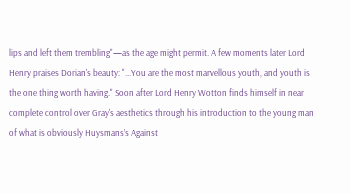lips and left them trembling"—as the age might permit. A few moments later Lord Henry praises Dorian's beauty: "...You are the most marvellous youth, and youth is the one thing worth having." Soon after Lord Henry Wotton finds himself in near complete control over Gray's aesthetics through his introduction to the young man of what is obviously Huysmans’s Against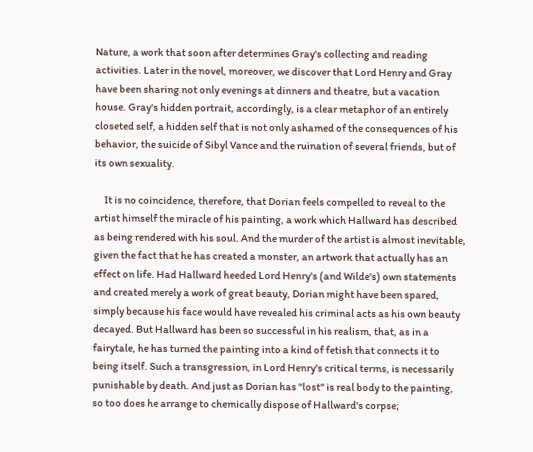Nature, a work that soon after determines Gray's collecting and reading activities. Later in the novel, moreover, we discover that Lord Henry and Gray have been sharing not only evenings at dinners and theatre, but a vacation house. Gray's hidden portrait, accordingly, is a clear metaphor of an entirely closeted self, a hidden self that is not only ashamed of the consequences of his behavior, the suicide of Sibyl Vance and the ruination of several friends, but of its own sexuality.

     It is no coincidence, therefore, that Dorian feels compelled to reveal to the artist himself the miracle of his painting, a work which Hallward has described as being rendered with his soul. And the murder of the artist is almost inevitable, given the fact that he has created a monster, an artwork that actually has an effect on life. Had Hallward heeded Lord Henry's (and Wilde's) own statements and created merely a work of great beauty, Dorian might have been spared, simply because his face would have revealed his criminal acts as his own beauty decayed. But Hallward has been so successful in his realism, that, as in a fairytale, he has turned the painting into a kind of fetish that connects it to being itself. Such a transgression, in Lord Henry's critical terms, is necessarily punishable by death. And just as Dorian has "lost" is real body to the painting, so too does he arrange to chemically dispose of Hallward's corpse;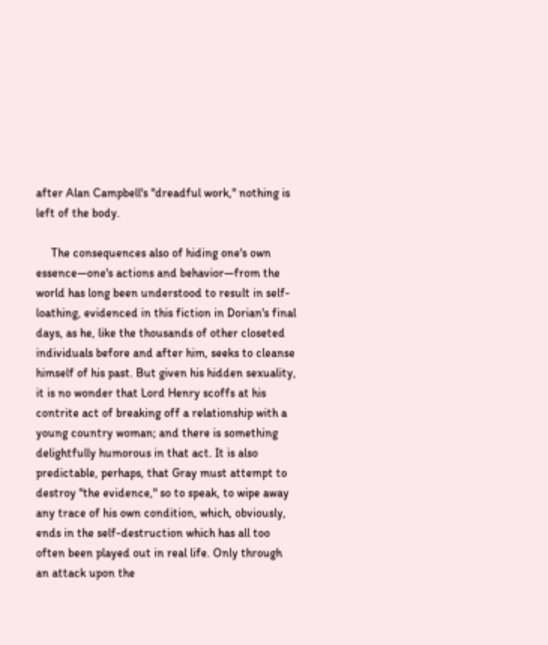after Alan Campbell's "dreadful work," nothing is left of the body.

     The consequences also of hiding one's own essence—one's actions and behavior—from the world has long been understood to result in self-loathing, evidenced in this fiction in Dorian's final days, as he, like the thousands of other closeted individuals before and after him, seeks to cleanse himself of his past. But given his hidden sexuality, it is no wonder that Lord Henry scoffs at his contrite act of breaking off a relationship with a young country woman; and there is something delightfully humorous in that act. It is also predictable, perhaps, that Gray must attempt to destroy "the evidence," so to speak, to wipe away any trace of his own condition, which, obviously, ends in the self-destruction which has all too often been played out in real life. Only through an attack upon the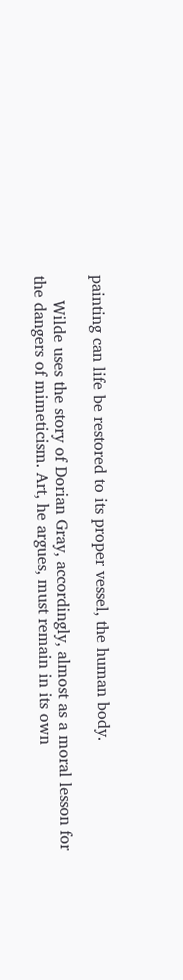painting can life be restored to its proper vessel, the human body.

     Wilde uses the story of Dorian Gray, accordingly, almost as a moral lesson for the dangers of mimeticism. Art, he argues, must remain in its own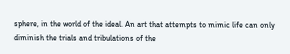sphere, in the world of the ideal. An art that attempts to mimic life can only diminish the trials and tribulations of the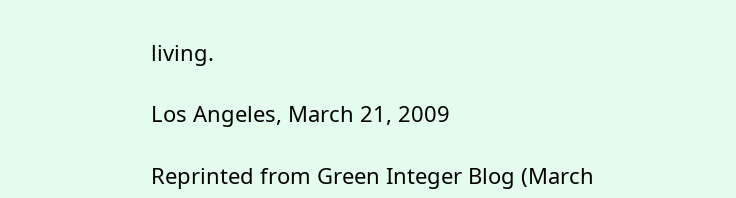living.

Los Angeles, March 21, 2009

Reprinted from Green Integer Blog (March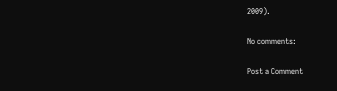2009).

No comments:

Post a Comment